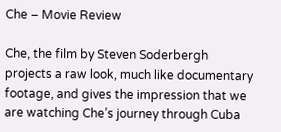Che – Movie Review

Che, the film by Steven Soderbergh projects a raw look, much like documentary footage, and gives the impression that we are watching Che’s journey through Cuba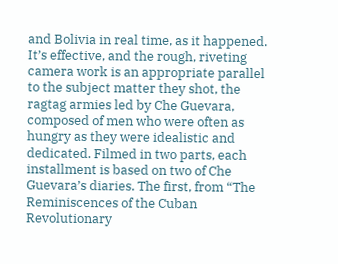and Bolivia in real time, as it happened. It’s effective, and the rough, riveting camera work is an appropriate parallel to the subject matter they shot, the ragtag armies led by Che Guevara, composed of men who were often as hungry as they were idealistic and dedicated. Filmed in two parts, each installment is based on two of Che Guevara’s diaries. The first, from “The Reminiscences of the Cuban Revolutionary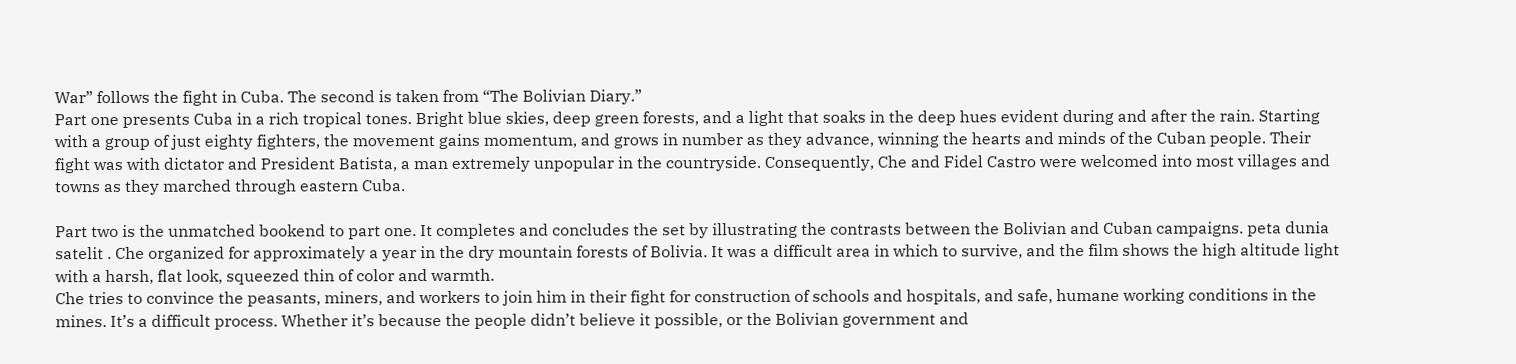War” follows the fight in Cuba. The second is taken from “The Bolivian Diary.”
Part one presents Cuba in a rich tropical tones. Bright blue skies, deep green forests, and a light that soaks in the deep hues evident during and after the rain. Starting with a group of just eighty fighters, the movement gains momentum, and grows in number as they advance, winning the hearts and minds of the Cuban people. Their fight was with dictator and President Batista, a man extremely unpopular in the countryside. Consequently, Che and Fidel Castro were welcomed into most villages and towns as they marched through eastern Cuba.

Part two is the unmatched bookend to part one. It completes and concludes the set by illustrating the contrasts between the Bolivian and Cuban campaigns. peta dunia satelit . Che organized for approximately a year in the dry mountain forests of Bolivia. It was a difficult area in which to survive, and the film shows the high altitude light with a harsh, flat look, squeezed thin of color and warmth.
Che tries to convince the peasants, miners, and workers to join him in their fight for construction of schools and hospitals, and safe, humane working conditions in the mines. It’s a difficult process. Whether it’s because the people didn’t believe it possible, or the Bolivian government and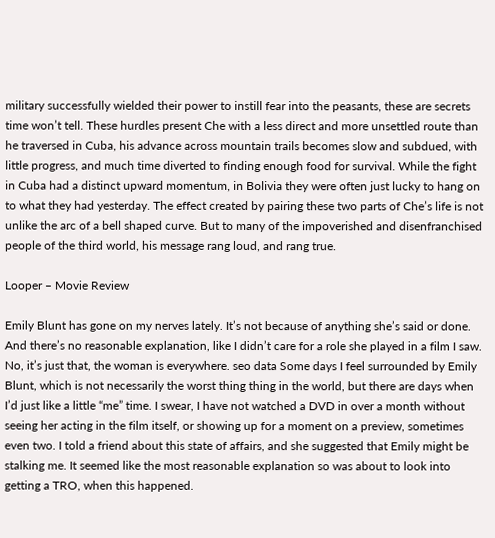military successfully wielded their power to instill fear into the peasants, these are secrets time won’t tell. These hurdles present Che with a less direct and more unsettled route than he traversed in Cuba, his advance across mountain trails becomes slow and subdued, with little progress, and much time diverted to finding enough food for survival. While the fight in Cuba had a distinct upward momentum, in Bolivia they were often just lucky to hang on to what they had yesterday. The effect created by pairing these two parts of Che’s life is not unlike the arc of a bell shaped curve. But to many of the impoverished and disenfranchised people of the third world, his message rang loud, and rang true.

Looper – Movie Review

Emily Blunt has gone on my nerves lately. It’s not because of anything she’s said or done. And there’s no reasonable explanation, like I didn’t care for a role she played in a film I saw. No, it’s just that, the woman is everywhere. seo data Some days I feel surrounded by Emily Blunt, which is not necessarily the worst thing thing in the world, but there are days when I’d just like a little “me” time. I swear, I have not watched a DVD in over a month without seeing her acting in the film itself, or showing up for a moment on a preview, sometimes even two. I told a friend about this state of affairs, and she suggested that Emily might be stalking me. It seemed like the most reasonable explanation so was about to look into getting a TRO, when this happened.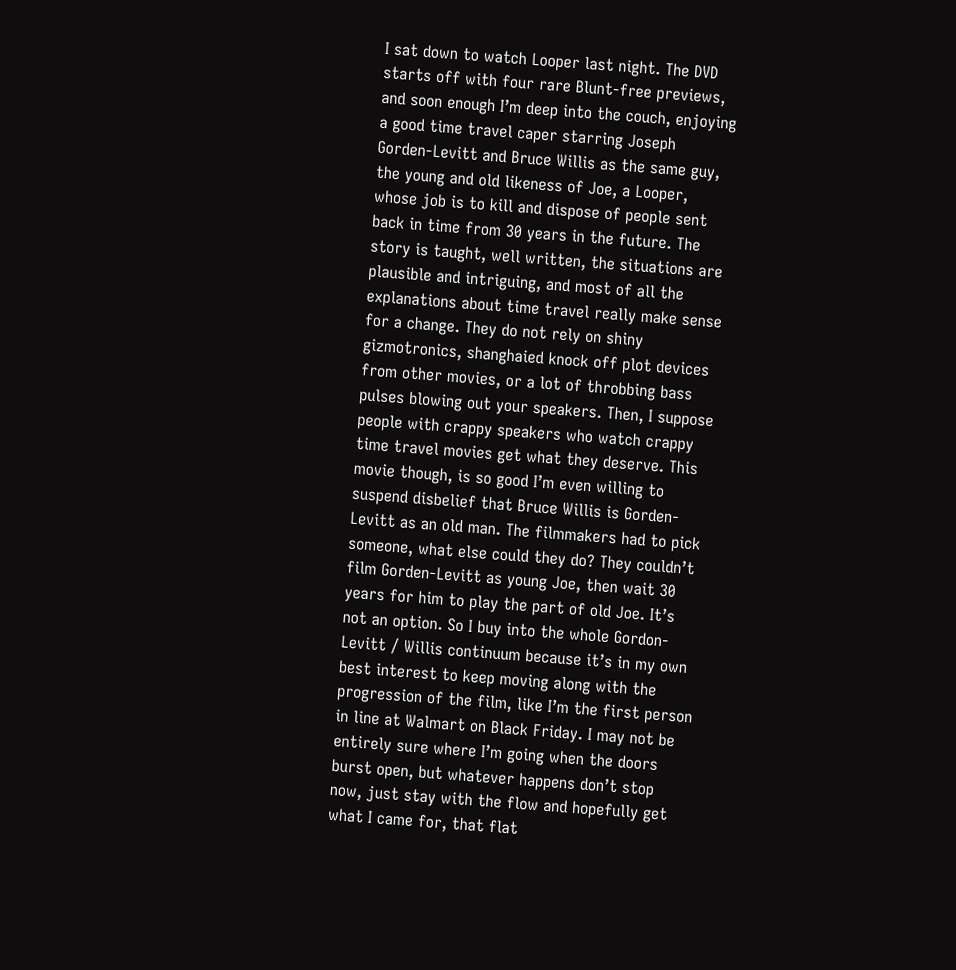I sat down to watch Looper last night. The DVD starts off with four rare Blunt-free previews, and soon enough I’m deep into the couch, enjoying a good time travel caper starring Joseph Gorden-Levitt and Bruce Willis as the same guy, the young and old likeness of Joe, a Looper, whose job is to kill and dispose of people sent back in time from 30 years in the future. The story is taught, well written, the situations are plausible and intriguing, and most of all the explanations about time travel really make sense for a change. They do not rely on shiny gizmotronics, shanghaied knock off plot devices from other movies, or a lot of throbbing bass pulses blowing out your speakers. Then, I suppose people with crappy speakers who watch crappy time travel movies get what they deserve. This movie though, is so good I’m even willing to suspend disbelief that Bruce Willis is Gorden-Levitt as an old man. The filmmakers had to pick someone, what else could they do? They couldn’t film Gorden-Levitt as young Joe, then wait 30 years for him to play the part of old Joe. It’s not an option. So I buy into the whole Gordon-Levitt / Willis continuum because it’s in my own best interest to keep moving along with the progression of the film, like I’m the first person in line at Walmart on Black Friday. I may not be entirely sure where I’m going when the doors burst open, but whatever happens don’t stop now, just stay with the flow and hopefully get what I came for, that flat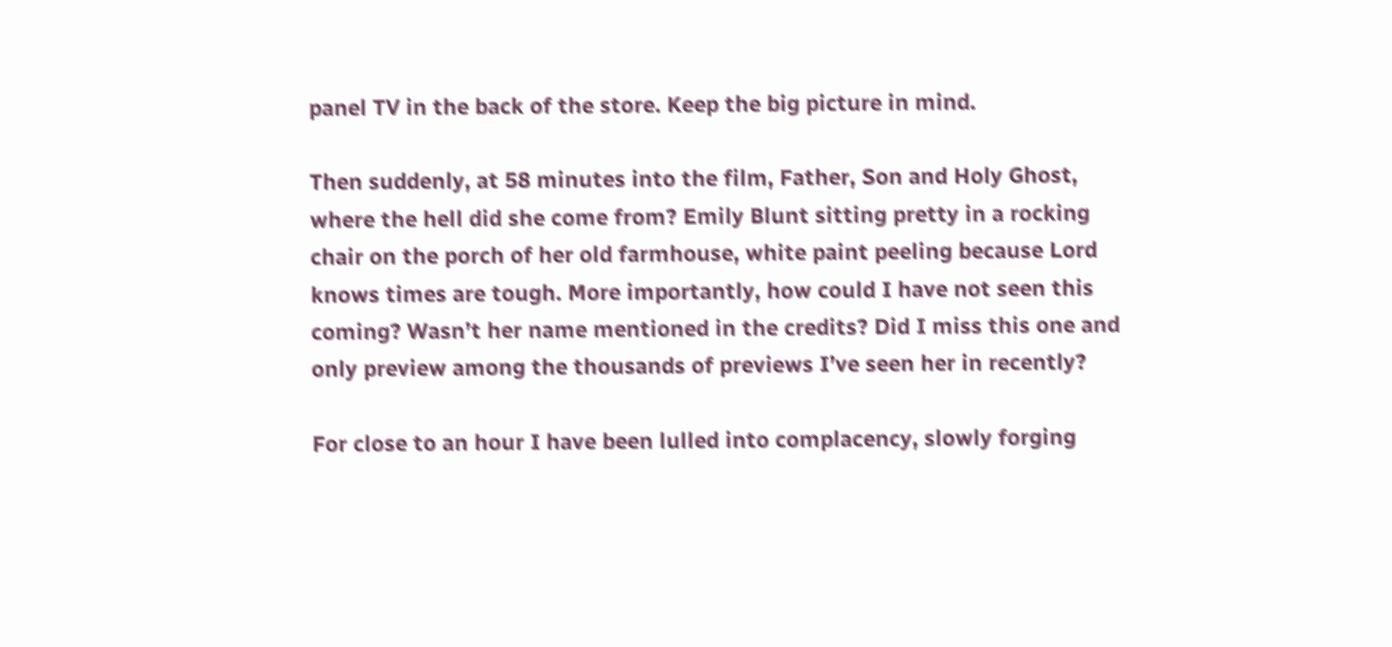panel TV in the back of the store. Keep the big picture in mind.

Then suddenly, at 58 minutes into the film, Father, Son and Holy Ghost, where the hell did she come from? Emily Blunt sitting pretty in a rocking chair on the porch of her old farmhouse, white paint peeling because Lord knows times are tough. More importantly, how could I have not seen this coming? Wasn’t her name mentioned in the credits? Did I miss this one and only preview among the thousands of previews I’ve seen her in recently?

For close to an hour I have been lulled into complacency, slowly forging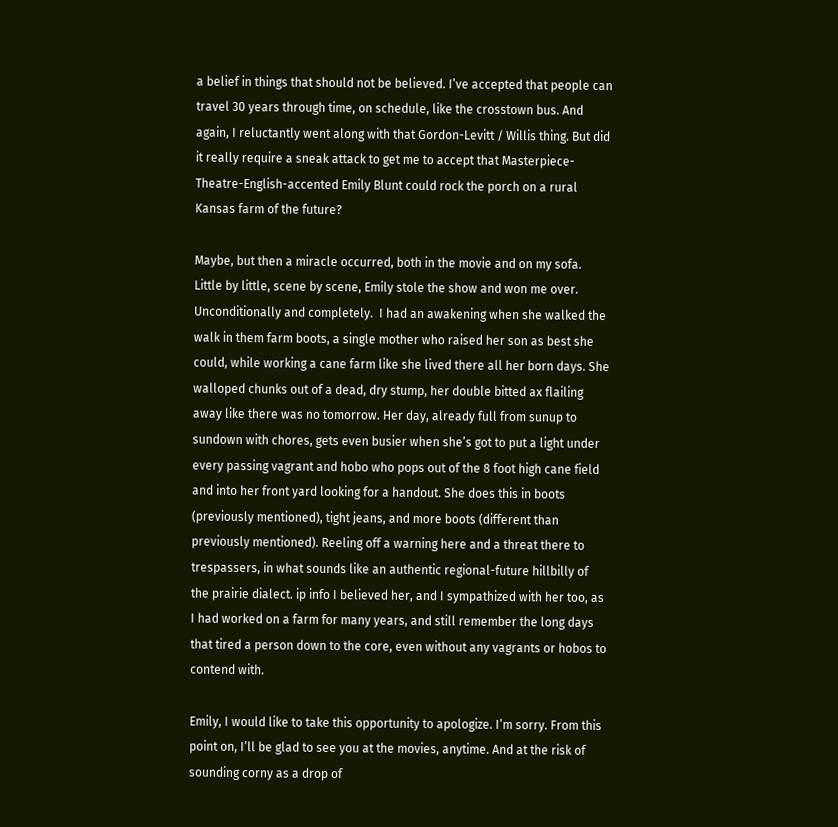a belief in things that should not be believed. I’ve accepted that people can travel 30 years through time, on schedule, like the crosstown bus. And again, I reluctantly went along with that Gordon-Levitt / Willis thing. But did it really require a sneak attack to get me to accept that Masterpiece-Theatre-English-accented Emily Blunt could rock the porch on a rural Kansas farm of the future?

Maybe, but then a miracle occurred, both in the movie and on my sofa. Little by little, scene by scene, Emily stole the show and won me over. Unconditionally and completely.  I had an awakening when she walked the walk in them farm boots, a single mother who raised her son as best she could, while working a cane farm like she lived there all her born days. She walloped chunks out of a dead, dry stump, her double bitted ax flailing away like there was no tomorrow. Her day, already full from sunup to sundown with chores, gets even busier when she’s got to put a light under every passing vagrant and hobo who pops out of the 8 foot high cane field and into her front yard looking for a handout. She does this in boots (previously mentioned), tight jeans, and more boots (different than previously mentioned). Reeling off a warning here and a threat there to trespassers, in what sounds like an authentic regional-future hillbilly of the prairie dialect. ip info I believed her, and I sympathized with her too, as I had worked on a farm for many years, and still remember the long days that tired a person down to the core, even without any vagrants or hobos to contend with.

Emily, I would like to take this opportunity to apologize. I’m sorry. From this point on, I’ll be glad to see you at the movies, anytime. And at the risk of sounding corny as a drop of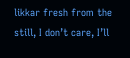likkar fresh from the still, I don’t care, I’ll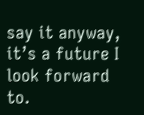say it anyway, it’s a future I look forward to.